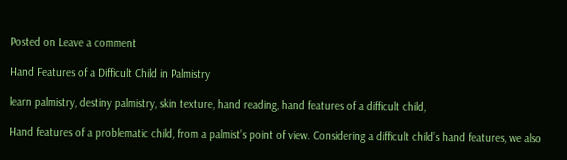Posted on Leave a comment

Hand Features of a Difficult Child in Palmistry

learn palmistry, destiny palmistry, skin texture, hand reading, hand features of a difficult child,

Hand features of a problematic child, from a palmist’s point of view. Considering a difficult child’s hand features, we also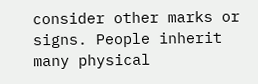consider other marks or signs. People inherit many physical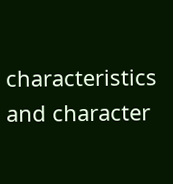characteristics and character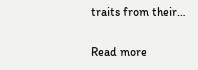traits from their…

Read more